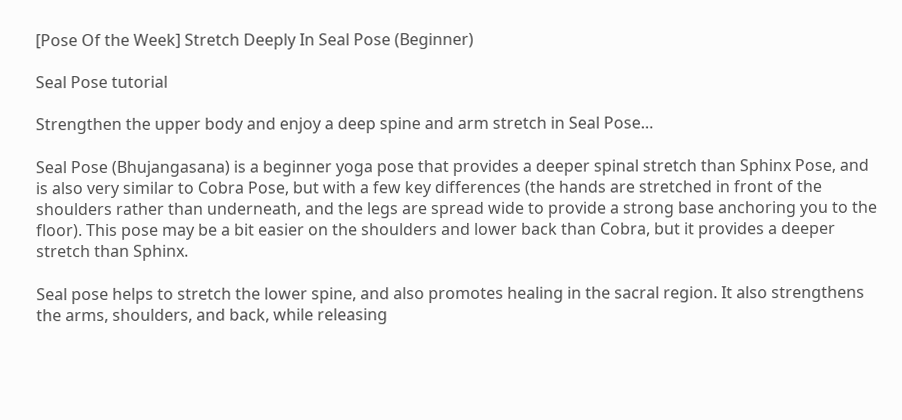[Pose Of the Week] Stretch Deeply In Seal Pose (Beginner)

Seal Pose tutorial

Strengthen the upper body and enjoy a deep spine and arm stretch in Seal Pose…

Seal Pose (Bhujangasana) is a beginner yoga pose that provides a deeper spinal stretch than Sphinx Pose, and is also very similar to Cobra Pose, but with a few key differences (the hands are stretched in front of the shoulders rather than underneath, and the legs are spread wide to provide a strong base anchoring you to the floor). This pose may be a bit easier on the shoulders and lower back than Cobra, but it provides a deeper stretch than Sphinx.

Seal pose helps to stretch the lower spine, and also promotes healing in the sacral region. It also strengthens the arms, shoulders, and back, while releasing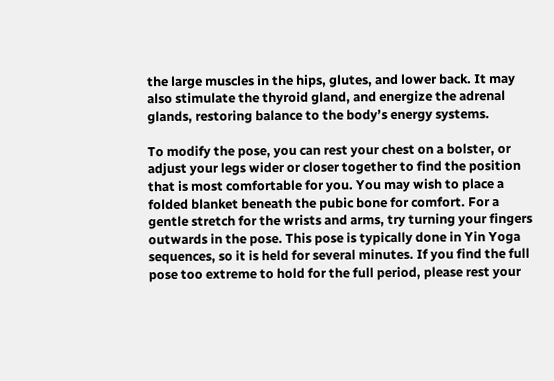the large muscles in the hips, glutes, and lower back. It may also stimulate the thyroid gland, and energize the adrenal glands, restoring balance to the body’s energy systems.

To modify the pose, you can rest your chest on a bolster, or adjust your legs wider or closer together to find the position that is most comfortable for you. You may wish to place a folded blanket beneath the pubic bone for comfort. For a gentle stretch for the wrists and arms, try turning your fingers outwards in the pose. This pose is typically done in Yin Yoga sequences, so it is held for several minutes. If you find the full pose too extreme to hold for the full period, please rest your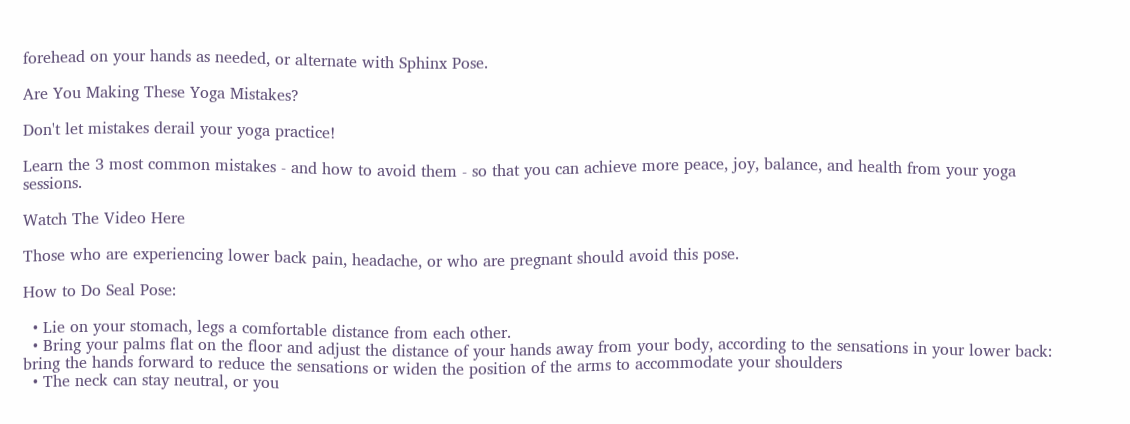forehead on your hands as needed, or alternate with Sphinx Pose.

Are You Making These Yoga Mistakes?

Don't let mistakes derail your yoga practice!

Learn the 3 most common mistakes - and how to avoid them - so that you can achieve more peace, joy, balance, and health from your yoga sessions.

Watch The Video Here

Those who are experiencing lower back pain, headache, or who are pregnant should avoid this pose.

How to Do Seal Pose:

  • Lie on your stomach, legs a comfortable distance from each other.
  • Bring your palms flat on the floor and adjust the distance of your hands away from your body, according to the sensations in your lower back: bring the hands forward to reduce the sensations or widen the position of the arms to accommodate your shoulders
  • The neck can stay neutral, or you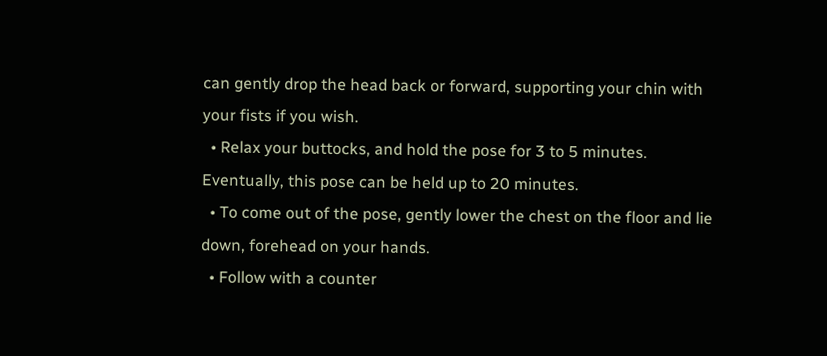can gently drop the head back or forward, supporting your chin with your fists if you wish.
  • Relax your buttocks, and hold the pose for 3 to 5 minutes. Eventually, this pose can be held up to 20 minutes.
  • To come out of the pose, gently lower the chest on the floor and lie down, forehead on your hands.
  • Follow with a counter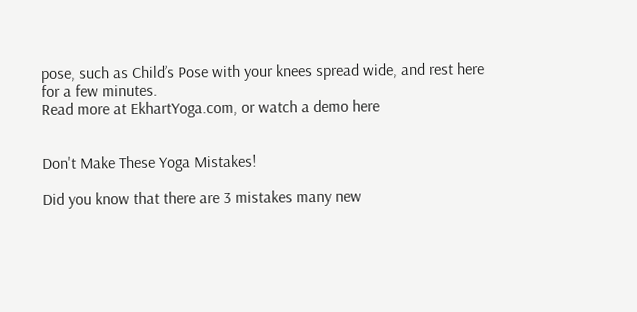pose, such as Child’s Pose with your knees spread wide, and rest here for a few minutes.
Read more at EkhartYoga.com, or watch a demo here


Don't Make These Yoga Mistakes!

Did you know that there are 3 mistakes many new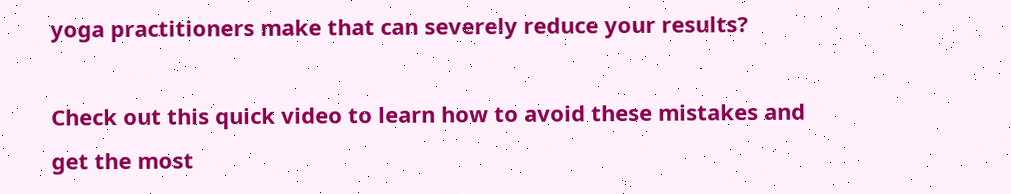yoga practitioners make that can severely reduce your results?

Check out this quick video to learn how to avoid these mistakes and get the most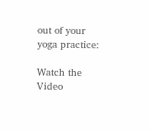out of your yoga practice:

Watch the Video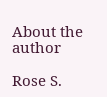About the author

Rose S.